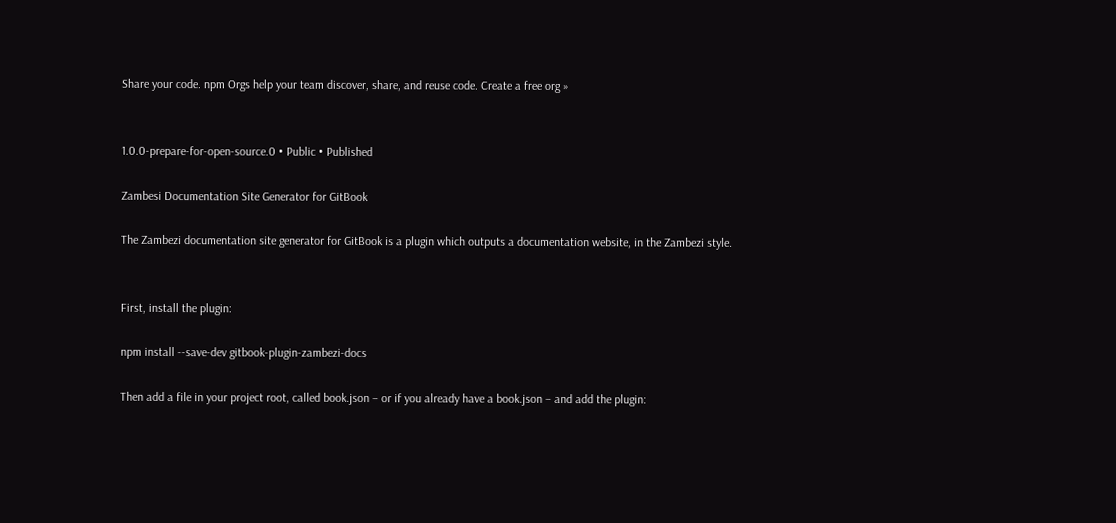Share your code. npm Orgs help your team discover, share, and reuse code. Create a free org »


1.0.0-prepare-for-open-source.0 • Public • Published

Zambesi Documentation Site Generator for GitBook

The Zambezi documentation site generator for GitBook is a plugin which outputs a documentation website, in the Zambezi style.


First, install the plugin:

npm install --save-dev gitbook-plugin-zambezi-docs

Then add a file in your project root, called book.json – or if you already have a book.json – and add the plugin: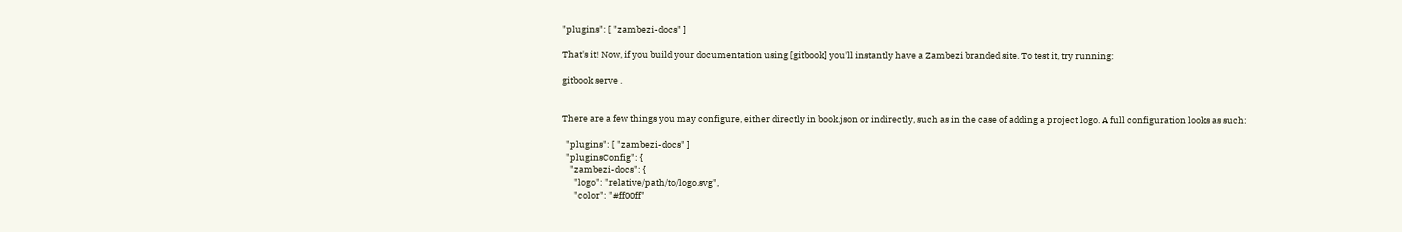"plugins": [ "zambezi-docs" ]

That's it! Now, if you build your documentation using [gitbook] you'll instantly have a Zambezi branded site. To test it, try running:

gitbook serve .


There are a few things you may configure, either directly in book.json or indirectly, such as in the case of adding a project logo. A full configuration looks as such:

  "plugins": [ "zambezi-docs" ]
  "pluginsConfig": {
    "zambezi-docs": {
      "logo": "relative/path/to/logo.svg",
      "color": "#ff00ff"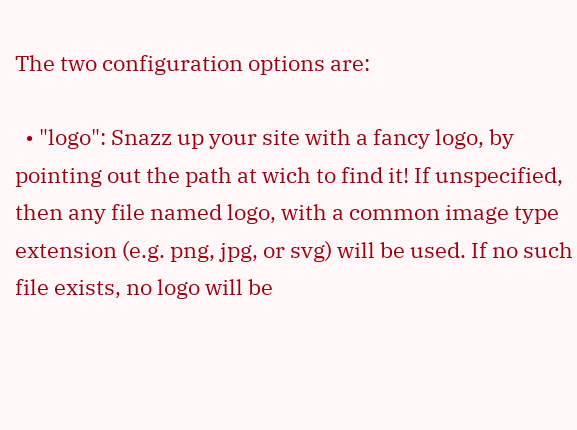The two configuration options are:

  • "logo": Snazz up your site with a fancy logo, by pointing out the path at wich to find it! If unspecified, then any file named logo, with a common image type extension (e.g. png, jpg, or svg) will be used. If no such file exists, no logo will be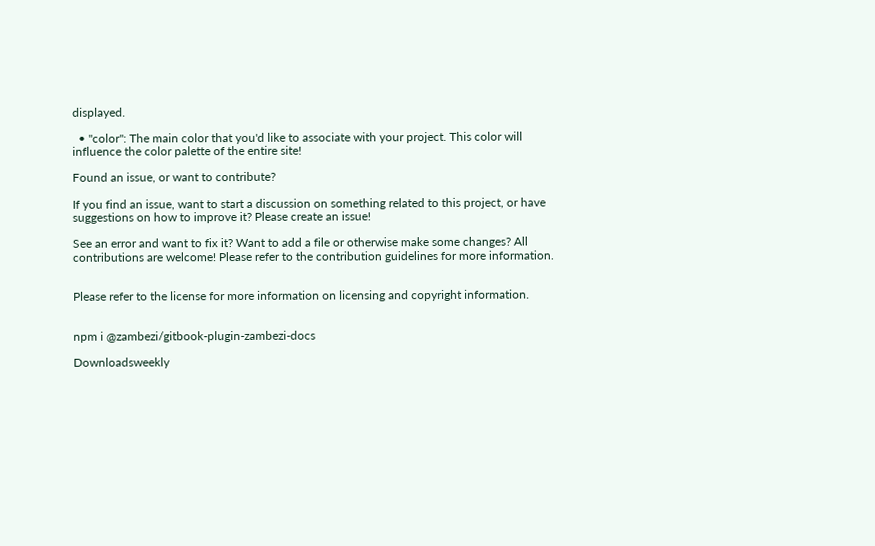displayed.

  • "color": The main color that you'd like to associate with your project. This color will influence the color palette of the entire site!

Found an issue, or want to contribute?

If you find an issue, want to start a discussion on something related to this project, or have suggestions on how to improve it? Please create an issue!

See an error and want to fix it? Want to add a file or otherwise make some changes? All contributions are welcome! Please refer to the contribution guidelines for more information.


Please refer to the license for more information on licensing and copyright information.


npm i @zambezi/gitbook-plugin-zambezi-docs

Downloadsweekly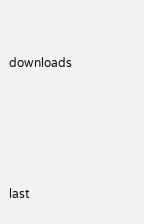downloads









last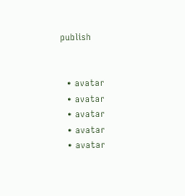publish


  • avatar
  • avatar
  • avatar
  • avatar
  • avatar